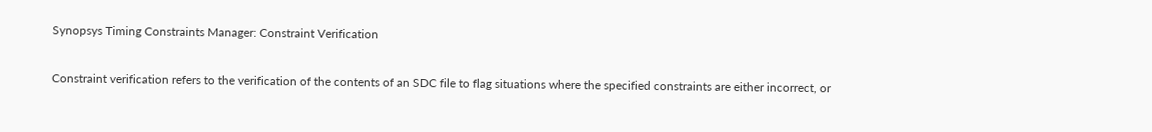Synopsys Timing Constraints Manager: Constraint Verification

Constraint verification refers to the verification of the contents of an SDC file to flag situations where the specified constraints are either incorrect, or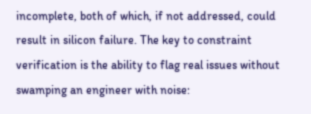incomplete, both of which, if not addressed, could result in silicon failure. The key to constraint verification is the ability to flag real issues without swamping an engineer with noise: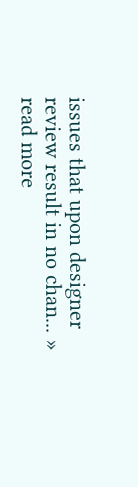issues that upon designer review result in no chan... » read more